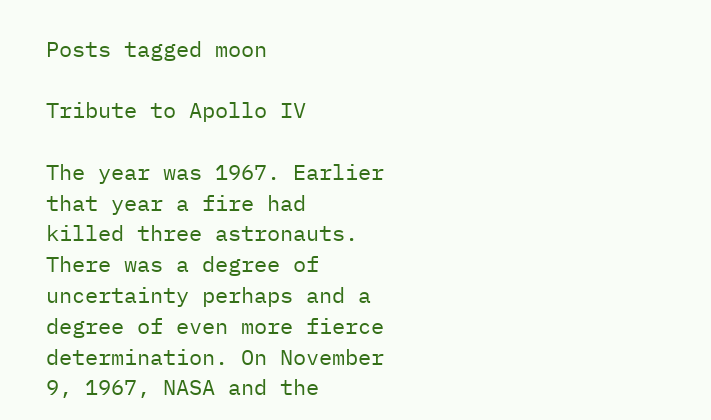Posts tagged moon

Tribute to Apollo IV

The year was 1967. Earlier that year a fire had killed three astronauts. There was a degree of uncertainty perhaps and a degree of even more fierce determination. On November 9, 1967, NASA and the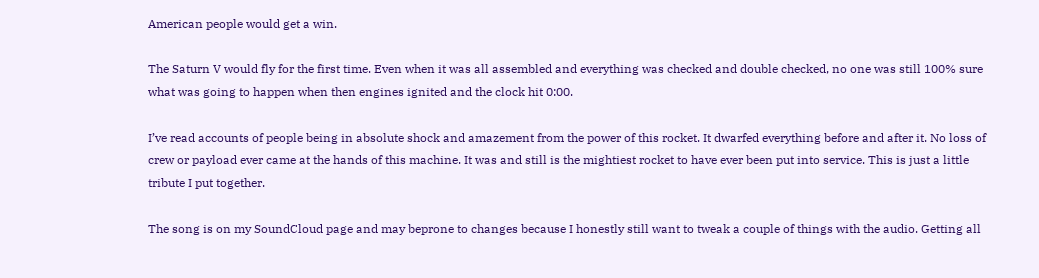American people would get a win.

The Saturn V would fly for the first time. Even when it was all assembled and everything was checked and double checked, no one was still 100% sure what was going to happen when then engines ignited and the clock hit 0:00.

I’ve read accounts of people being in absolute shock and amazement from the power of this rocket. It dwarfed everything before and after it. No loss of crew or payload ever came at the hands of this machine. It was and still is the mightiest rocket to have ever been put into service. This is just a little tribute I put together.

The song is on my SoundCloud page and may beprone to changes because I honestly still want to tweak a couple of things with the audio. Getting all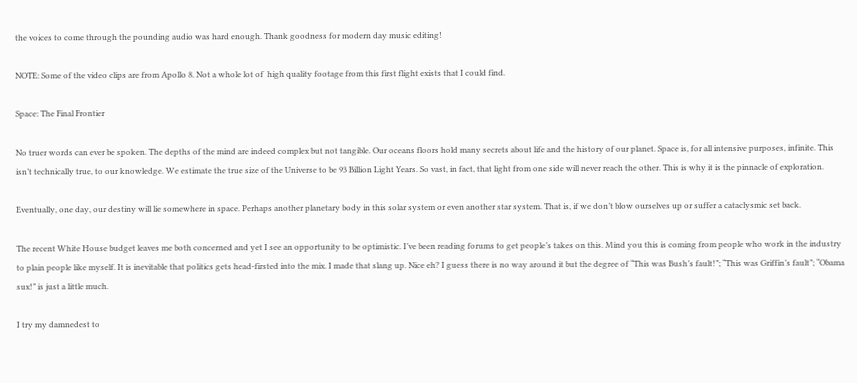the voices to come through the pounding audio was hard enough. Thank goodness for modern day music editing!

NOTE: Some of the video clips are from Apollo 8. Not a whole lot of  high quality footage from this first flight exists that I could find.

Space: The Final Frontier

No truer words can ever be spoken. The depths of the mind are indeed complex but not tangible. Our oceans floors hold many secrets about life and the history of our planet. Space is, for all intensive purposes, infinite. This isn’t technically true, to our knowledge. We estimate the true size of the Universe to be 93 Billion Light Years. So vast, in fact, that light from one side will never reach the other. This is why it is the pinnacle of exploration.

Eventually, one day, our destiny will lie somewhere in space. Perhaps another planetary body in this solar system or even another star system. That is, if we don’t blow ourselves up or suffer a cataclysmic set back.

The recent White House budget leaves me both concerned and yet I see an opportunity to be optimistic. I’ve been reading forums to get people’s takes on this. Mind you this is coming from people who work in the industry to plain people like myself. It is inevitable that politics gets head-firsted into the mix. I made that slang up. Nice eh? I guess there is no way around it but the degree of “This was Bush’s fault!”; “This was Griffin’s fault”; “Obama sux!” is just a little much.

I try my damnedest to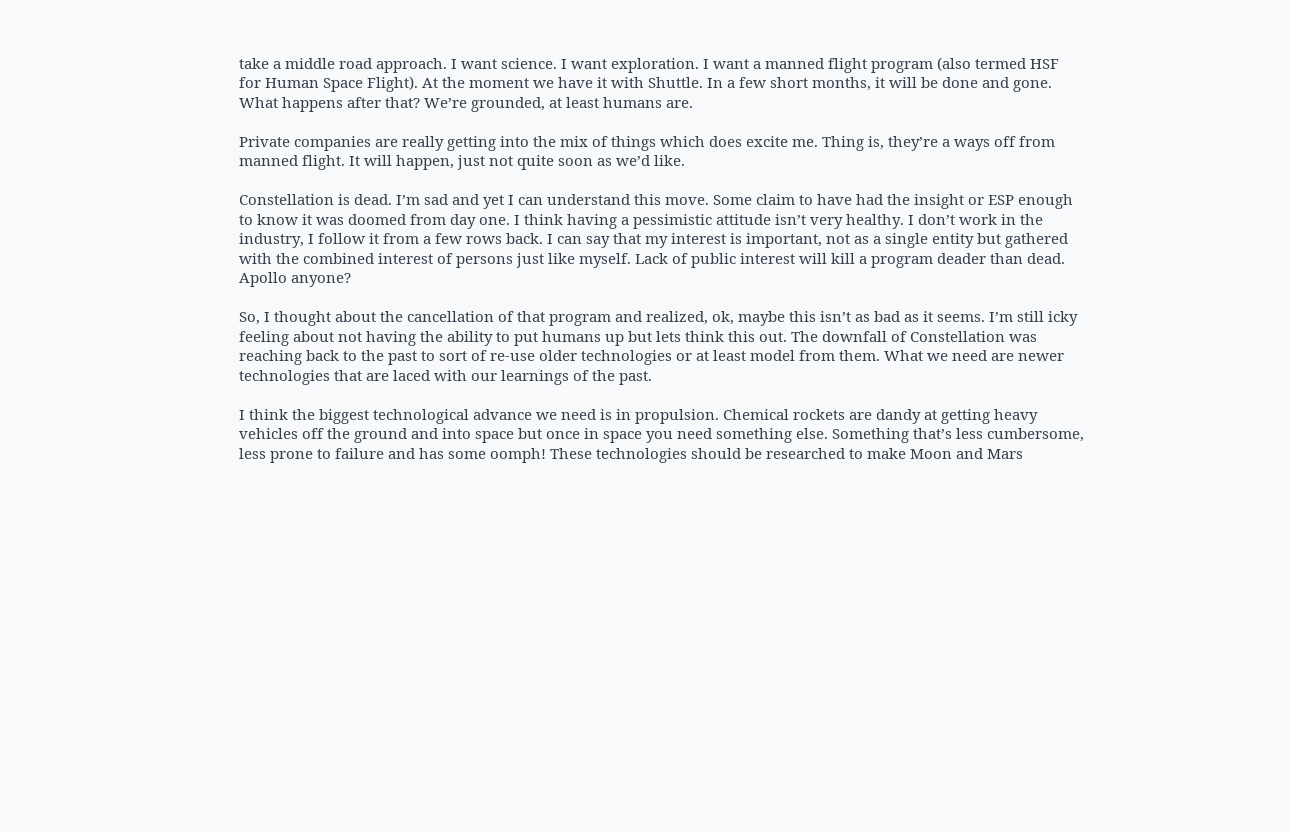take a middle road approach. I want science. I want exploration. I want a manned flight program (also termed HSF for Human Space Flight). At the moment we have it with Shuttle. In a few short months, it will be done and gone. What happens after that? We’re grounded, at least humans are.

Private companies are really getting into the mix of things which does excite me. Thing is, they’re a ways off from manned flight. It will happen, just not quite soon as we’d like.

Constellation is dead. I’m sad and yet I can understand this move. Some claim to have had the insight or ESP enough to know it was doomed from day one. I think having a pessimistic attitude isn’t very healthy. I don’t work in the industry, I follow it from a few rows back. I can say that my interest is important, not as a single entity but gathered with the combined interest of persons just like myself. Lack of public interest will kill a program deader than dead. Apollo anyone?

So, I thought about the cancellation of that program and realized, ok, maybe this isn’t as bad as it seems. I’m still icky feeling about not having the ability to put humans up but lets think this out. The downfall of Constellation was reaching back to the past to sort of re-use older technologies or at least model from them. What we need are newer technologies that are laced with our learnings of the past.

I think the biggest technological advance we need is in propulsion. Chemical rockets are dandy at getting heavy vehicles off the ground and into space but once in space you need something else. Something that’s less cumbersome, less prone to failure and has some oomph! These technologies should be researched to make Moon and Mars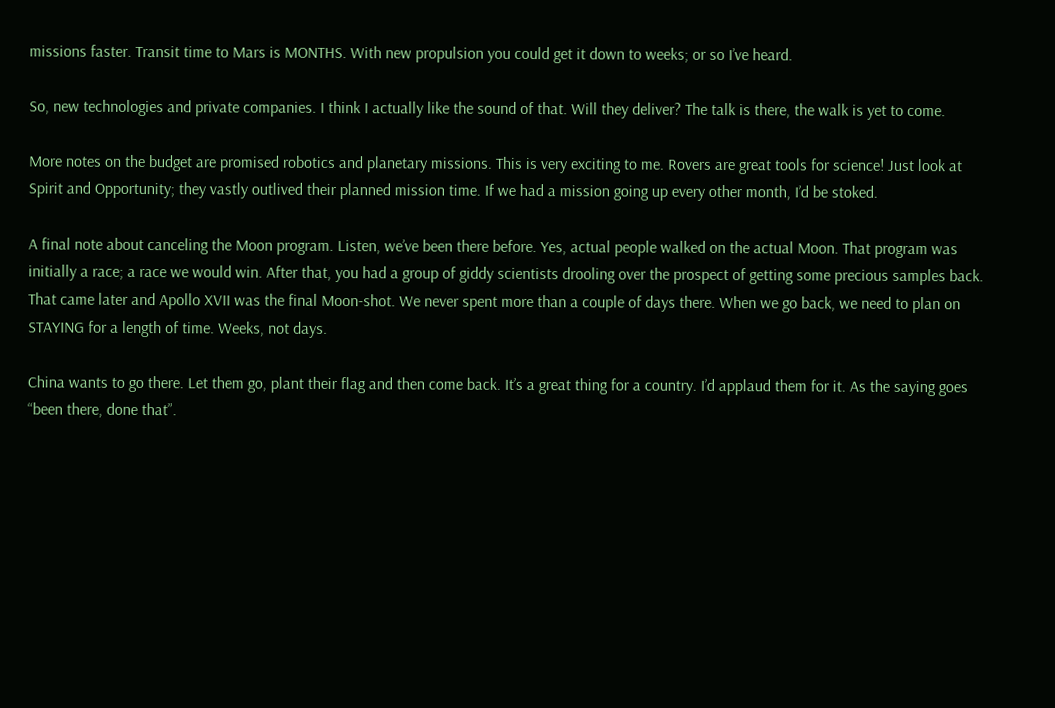missions faster. Transit time to Mars is MONTHS. With new propulsion you could get it down to weeks; or so I’ve heard.

So, new technologies and private companies. I think I actually like the sound of that. Will they deliver? The talk is there, the walk is yet to come.

More notes on the budget are promised robotics and planetary missions. This is very exciting to me. Rovers are great tools for science! Just look at Spirit and Opportunity; they vastly outlived their planned mission time. If we had a mission going up every other month, I’d be stoked.

A final note about canceling the Moon program. Listen, we’ve been there before. Yes, actual people walked on the actual Moon. That program was initially a race; a race we would win. After that, you had a group of giddy scientists drooling over the prospect of getting some precious samples back. That came later and Apollo XVII was the final Moon-shot. We never spent more than a couple of days there. When we go back, we need to plan on STAYING for a length of time. Weeks, not days.

China wants to go there. Let them go, plant their flag and then come back. It’s a great thing for a country. I’d applaud them for it. As the saying goes “been there, done that”.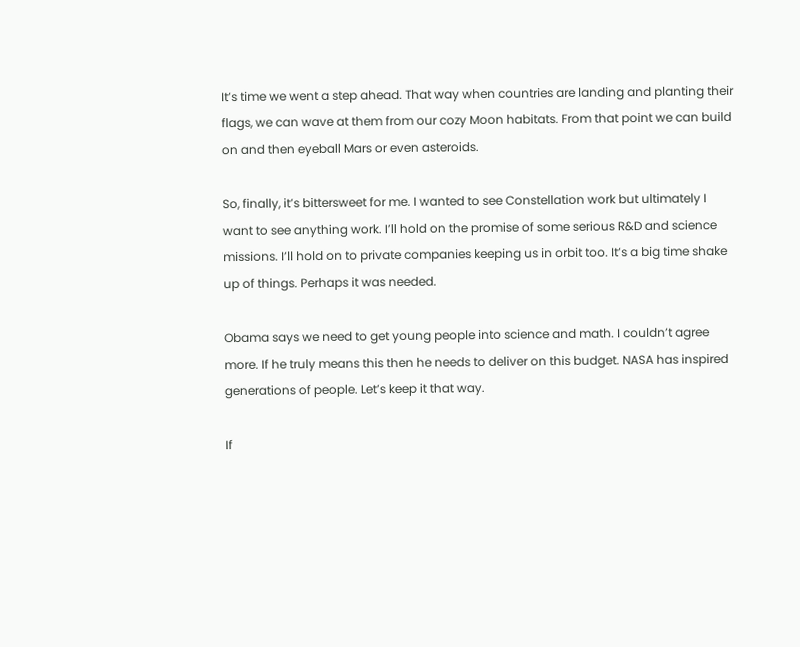It’s time we went a step ahead. That way when countries are landing and planting their flags, we can wave at them from our cozy Moon habitats. From that point we can build on and then eyeball Mars or even asteroids.

So, finally, it’s bittersweet for me. I wanted to see Constellation work but ultimately I want to see anything work. I’ll hold on the promise of some serious R&D and science missions. I’ll hold on to private companies keeping us in orbit too. It’s a big time shake up of things. Perhaps it was needed.

Obama says we need to get young people into science and math. I couldn’t agree more. If he truly means this then he needs to deliver on this budget. NASA has inspired generations of people. Let’s keep it that way.

If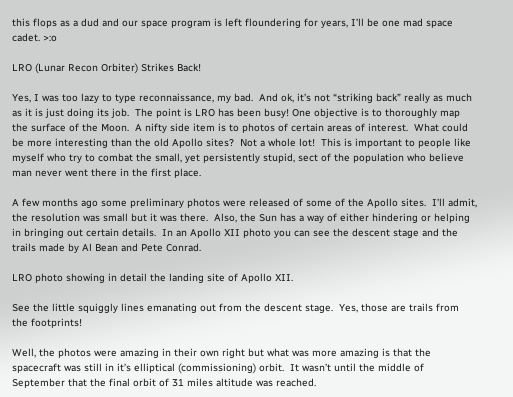this flops as a dud and our space program is left floundering for years, I’ll be one mad space cadet. >:o

LRO (Lunar Recon Orbiter) Strikes Back!

Yes, I was too lazy to type reconnaissance, my bad.  And ok, it’s not “striking back” really as much as it is just doing its job.  The point is LRO has been busy! One objective is to thoroughly map the surface of the Moon.  A nifty side item is to photos of certain areas of interest.  What could be more interesting than the old Apollo sites?  Not a whole lot!  This is important to people like myself who try to combat the small, yet persistently stupid, sect of the population who believe man never went there in the first place.

A few months ago some preliminary photos were released of some of the Apollo sites.  I’ll admit, the resolution was small but it was there.  Also, the Sun has a way of either hindering or helping in bringing out certain details.  In an Apollo XII photo you can see the descent stage and the trails made by Al Bean and Pete Conrad.

LRO photo showing in detail the landing site of Apollo XII.

See the little squiggly lines emanating out from the descent stage.  Yes, those are trails from the footprints!

Well, the photos were amazing in their own right but what was more amazing is that the spacecraft was still in it’s elliptical (commissioning) orbit.  It wasn’t until the middle of September that the final orbit of 31 miles altitude was reached.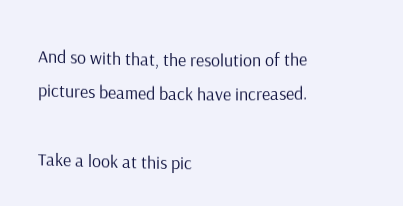And so with that, the resolution of the pictures beamed back have increased.

Take a look at this pic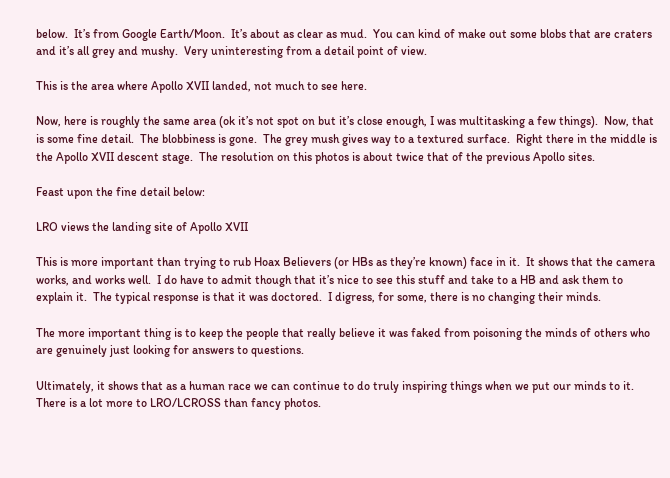below.  It’s from Google Earth/Moon.  It’s about as clear as mud.  You can kind of make out some blobs that are craters and it’s all grey and mushy.  Very uninteresting from a detail point of view.

This is the area where Apollo XVII landed, not much to see here.

Now, here is roughly the same area (ok it’s not spot on but it’s close enough, I was multitasking a few things).  Now, that is some fine detail.  The blobbiness is gone.  The grey mush gives way to a textured surface.  Right there in the middle is the Apollo XVII descent stage.  The resolution on this photos is about twice that of the previous Apollo sites.

Feast upon the fine detail below:

LRO views the landing site of Apollo XVII

This is more important than trying to rub Hoax Believers (or HBs as they’re known) face in it.  It shows that the camera works, and works well.  I do have to admit though that it’s nice to see this stuff and take to a HB and ask them to explain it.  The typical response is that it was doctored.  I digress, for some, there is no changing their minds.

The more important thing is to keep the people that really believe it was faked from poisoning the minds of others who are genuinely just looking for answers to questions.

Ultimately, it shows that as a human race we can continue to do truly inspiring things when we put our minds to it.  There is a lot more to LRO/LCROSS than fancy photos.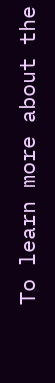To learn more about the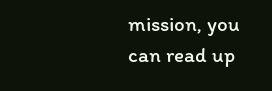mission, you can read up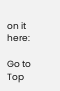on it here:

Go to Top